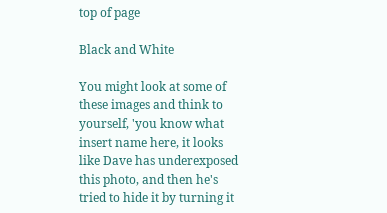top of page

Black and White

You might look at some of these images and think to yourself, 'you know what insert name here, it looks like Dave has underexposed this photo, and then he's tried to hide it by turning it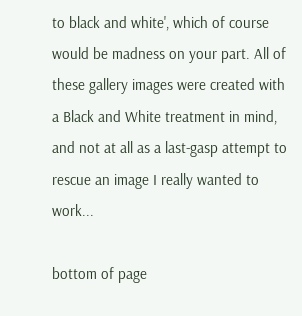to black and white', which of course would be madness on your part. All of these gallery images were created with a Black and White treatment in mind, and not at all as a last-gasp attempt to rescue an image I really wanted to work...

bottom of page